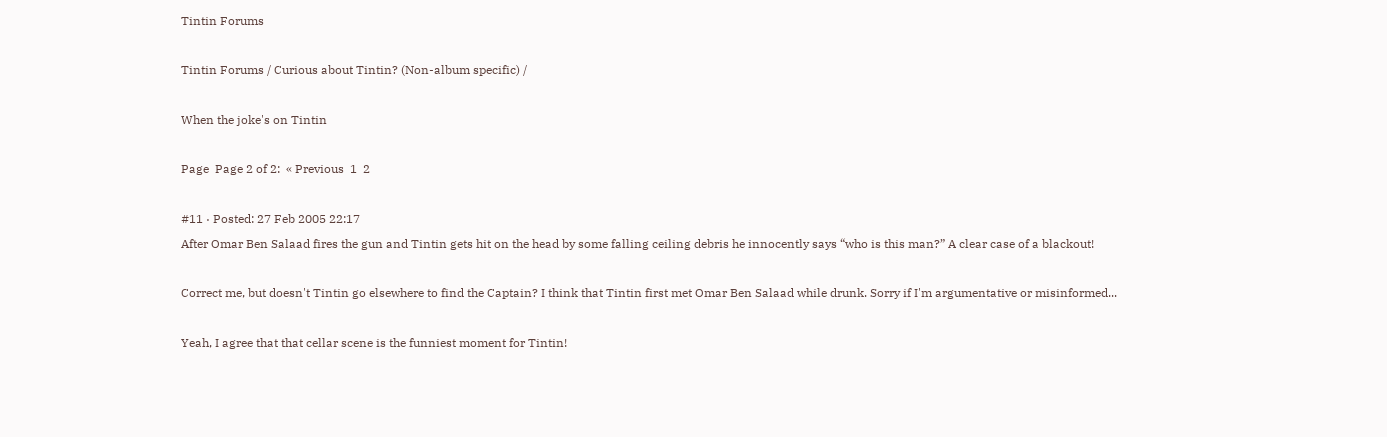Tintin Forums

Tintin Forums / Curious about Tintin? (Non-album specific) /

When the joke's on Tintin

Page  Page 2 of 2:  « Previous  1  2

#11 · Posted: 27 Feb 2005 22:17
After Omar Ben Salaad fires the gun and Tintin gets hit on the head by some falling ceiling debris he innocently says “who is this man?” A clear case of a blackout!

Correct me, but doesn't Tintin go elsewhere to find the Captain? I think that Tintin first met Omar Ben Salaad while drunk. Sorry if I'm argumentative or misinformed...

Yeah, I agree that that cellar scene is the funniest moment for Tintin!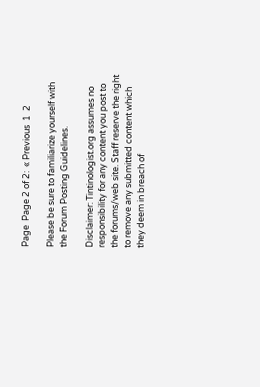Page  Page 2 of 2:  « Previous  1  2

Please be sure to familiarize yourself with the Forum Posting Guidelines.

Disclaimer: Tintinologist.org assumes no responsibility for any content you post to the forums/web site. Staff reserve the right to remove any submitted content which they deem in breach of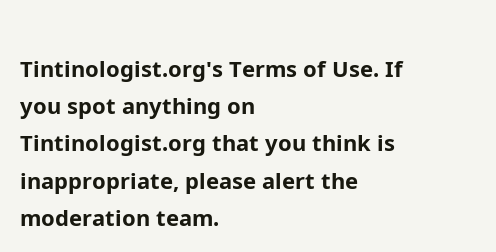Tintinologist.org's Terms of Use. If you spot anything on Tintinologist.org that you think is inappropriate, please alert the moderation team.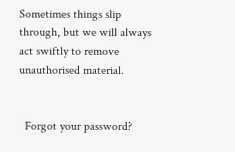Sometimes things slip through, but we will always act swiftly to remove unauthorised material.


  Forgot your password?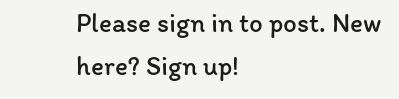Please sign in to post. New here? Sign up!